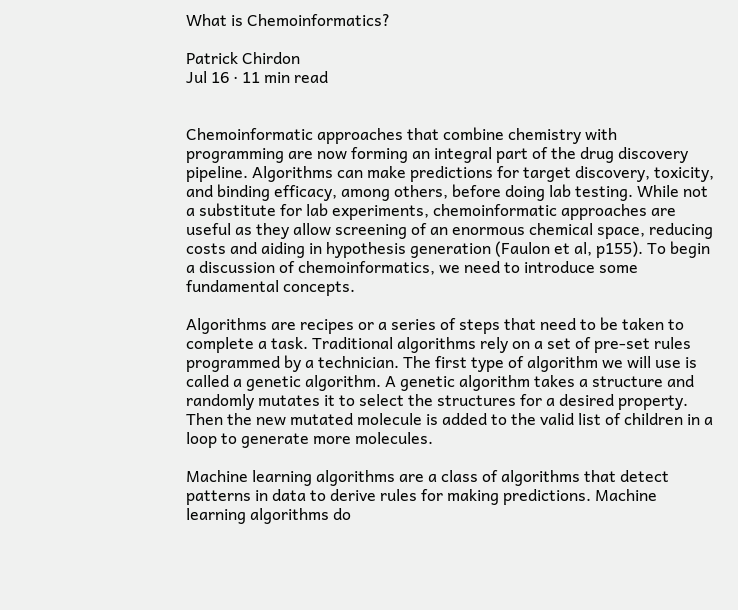What is Chemoinformatics?

Patrick Chirdon
Jul 16 · 11 min read


Chemoinformatic approaches that combine chemistry with programming are now forming an integral part of the drug discovery pipeline. Algorithms can make predictions for target discovery, toxicity, and binding efficacy, among others, before doing lab testing. While not a substitute for lab experiments, chemoinformatic approaches are useful as they allow screening of an enormous chemical space, reducing costs and aiding in hypothesis generation (Faulon et al, p155). To begin a discussion of chemoinformatics, we need to introduce some fundamental concepts.

Algorithms are recipes or a series of steps that need to be taken to complete a task. Traditional algorithms rely on a set of pre-set rules programmed by a technician. The first type of algorithm we will use is called a genetic algorithm. A genetic algorithm takes a structure and randomly mutates it to select the structures for a desired property. Then the new mutated molecule is added to the valid list of children in a loop to generate more molecules.

Machine learning algorithms are a class of algorithms that detect patterns in data to derive rules for making predictions. Machine learning algorithms do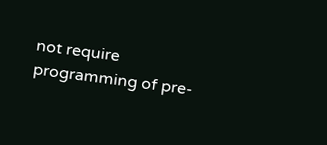not require programming of pre-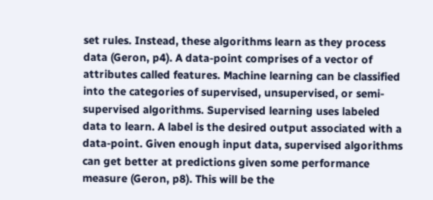set rules. Instead, these algorithms learn as they process data (Geron, p4). A data-point comprises of a vector of attributes called features. Machine learning can be classified into the categories of supervised, unsupervised, or semi-supervised algorithms. Supervised learning uses labeled data to learn. A label is the desired output associated with a data-point. Given enough input data, supervised algorithms can get better at predictions given some performance measure (Geron, p8). This will be the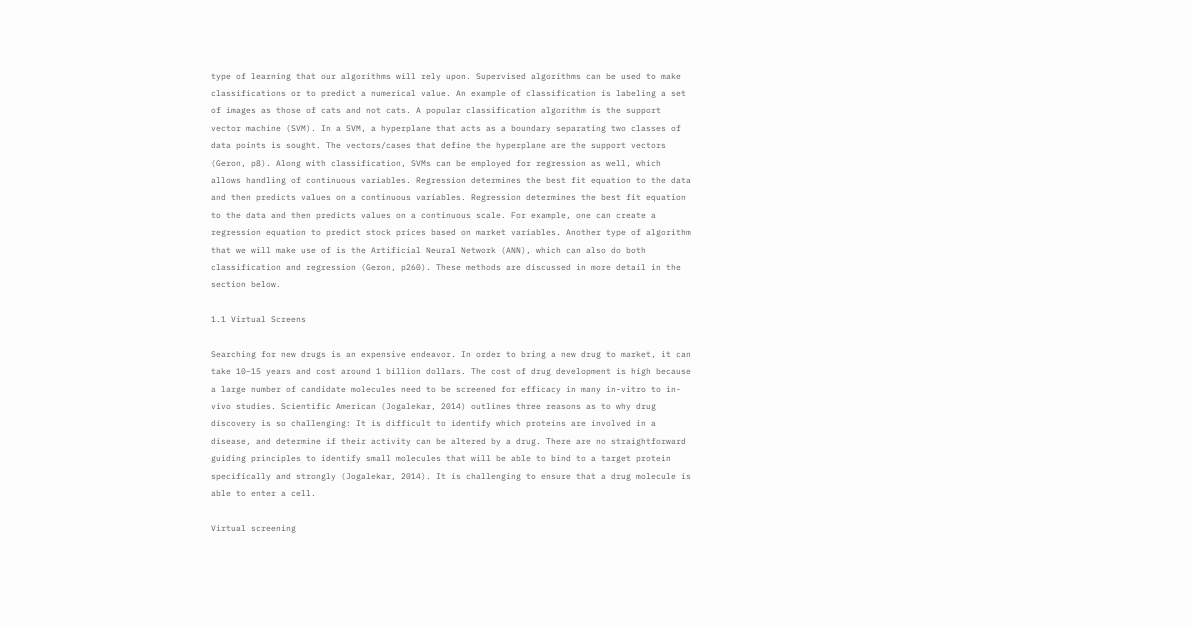type of learning that our algorithms will rely upon. Supervised algorithms can be used to make classifications or to predict a numerical value. An example of classification is labeling a set of images as those of cats and not cats. A popular classification algorithm is the support vector machine (SVM). In a SVM, a hyperplane that acts as a boundary separating two classes of data points is sought. The vectors/cases that define the hyperplane are the support vectors (Geron, p8). Along with classification, SVMs can be employed for regression as well, which allows handling of continuous variables. Regression determines the best fit equation to the data and then predicts values on a continuous variables. Regression determines the best fit equation to the data and then predicts values on a continuous scale. For example, one can create a regression equation to predict stock prices based on market variables. Another type of algorithm that we will make use of is the Artificial Neural Network (ANN), which can also do both classification and regression (Geron, p260). These methods are discussed in more detail in the section below.

1.1 Virtual Screens

Searching for new drugs is an expensive endeavor. In order to bring a new drug to market, it can take 10–15 years and cost around 1 billion dollars. The cost of drug development is high because a large number of candidate molecules need to be screened for efficacy in many in-vitro to in-vivo studies. Scientific American (Jogalekar, 2014) outlines three reasons as to why drug discovery is so challenging: It is difficult to identify which proteins are involved in a disease, and determine if their activity can be altered by a drug. There are no straightforward guiding principles to identify small molecules that will be able to bind to a target protein specifically and strongly (Jogalekar, 2014). It is challenging to ensure that a drug molecule is able to enter a cell.

Virtual screening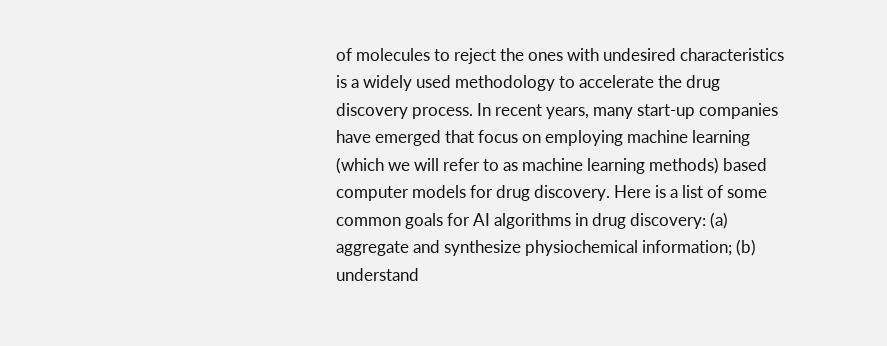of molecules to reject the ones with undesired characteristics is a widely used methodology to accelerate the drug discovery process. In recent years, many start-up companies have emerged that focus on employing machine learning (which we will refer to as machine learning methods) based computer models for drug discovery. Here is a list of some common goals for AI algorithms in drug discovery: (a) aggregate and synthesize physiochemical information; (b) understand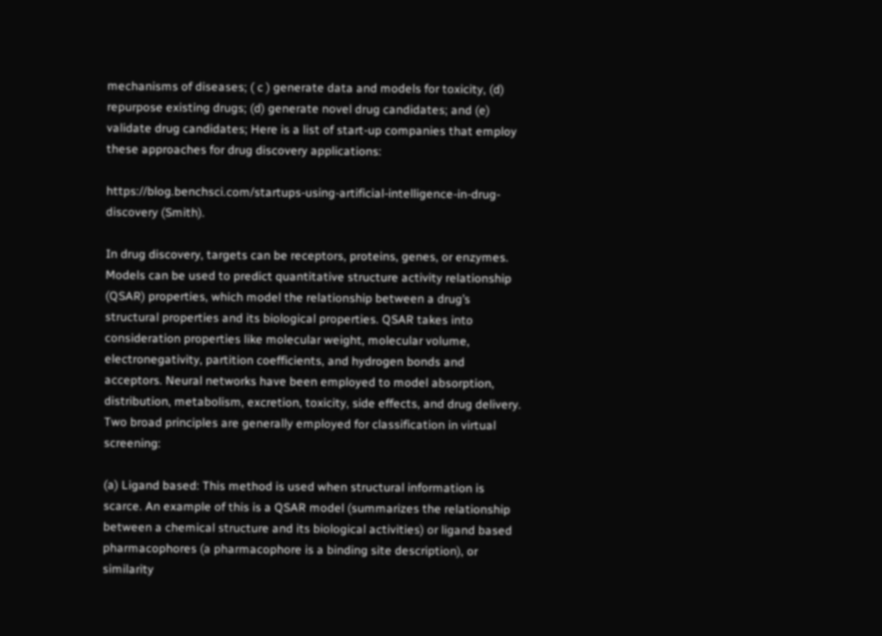mechanisms of diseases; ( c ) generate data and models for toxicity, (d) repurpose existing drugs; (d) generate novel drug candidates; and (e) validate drug candidates; Here is a list of start-up companies that employ these approaches for drug discovery applications:

https://blog.benchsci.com/startups-using-artificial-intelligence-in-drug-discovery (Smith).

In drug discovery, targets can be receptors, proteins, genes, or enzymes. Models can be used to predict quantitative structure activity relationship (QSAR) properties, which model the relationship between a drug’s structural properties and its biological properties. QSAR takes into consideration properties like molecular weight, molecular volume, electronegativity, partition coefficients, and hydrogen bonds and acceptors. Neural networks have been employed to model absorption, distribution, metabolism, excretion, toxicity, side effects, and drug delivery. Two broad principles are generally employed for classification in virtual screening:

(a) Ligand based: This method is used when structural information is scarce. An example of this is a QSAR model (summarizes the relationship between a chemical structure and its biological activities) or ligand based pharmacophores (a pharmacophore is a binding site description), or similarity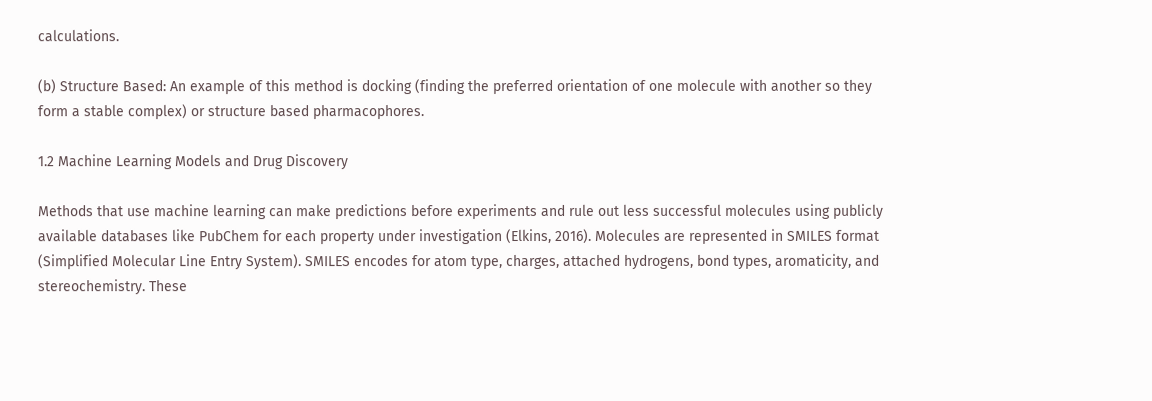calculations.

(b) Structure Based: An example of this method is docking (finding the preferred orientation of one molecule with another so they form a stable complex) or structure based pharmacophores.

1.2 Machine Learning Models and Drug Discovery

Methods that use machine learning can make predictions before experiments and rule out less successful molecules using publicly available databases like PubChem for each property under investigation (Elkins, 2016). Molecules are represented in SMILES format (Simplified Molecular Line Entry System). SMILES encodes for atom type, charges, attached hydrogens, bond types, aromaticity, and stereochemistry. These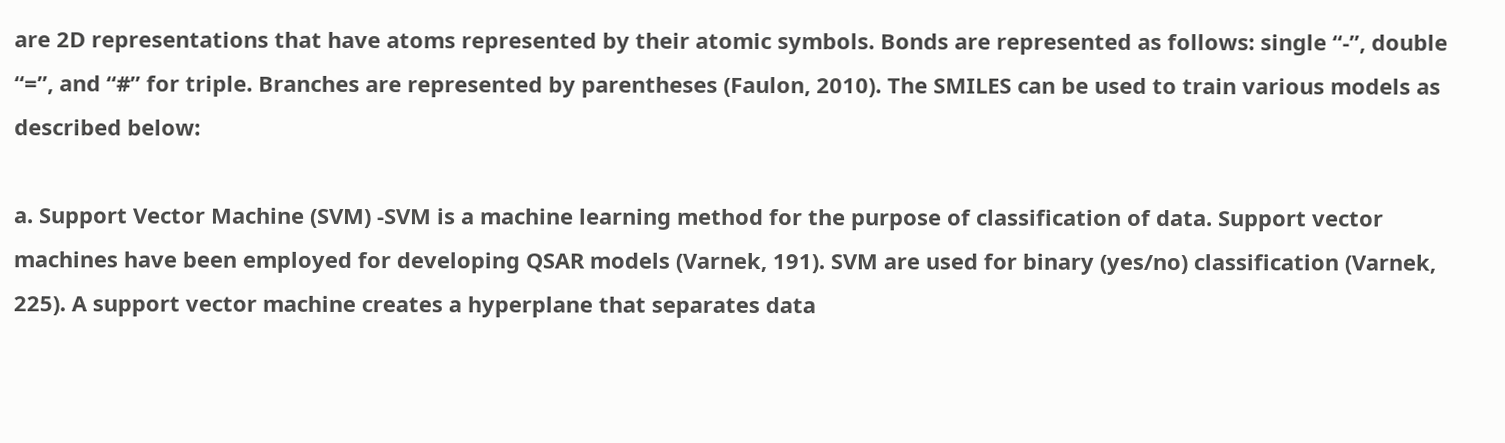are 2D representations that have atoms represented by their atomic symbols. Bonds are represented as follows: single “-”, double “=”, and “#” for triple. Branches are represented by parentheses (Faulon, 2010). The SMILES can be used to train various models as described below:

a. Support Vector Machine (SVM) -SVM is a machine learning method for the purpose of classification of data. Support vector machines have been employed for developing QSAR models (Varnek, 191). SVM are used for binary (yes/no) classification (Varnek, 225). A support vector machine creates a hyperplane that separates data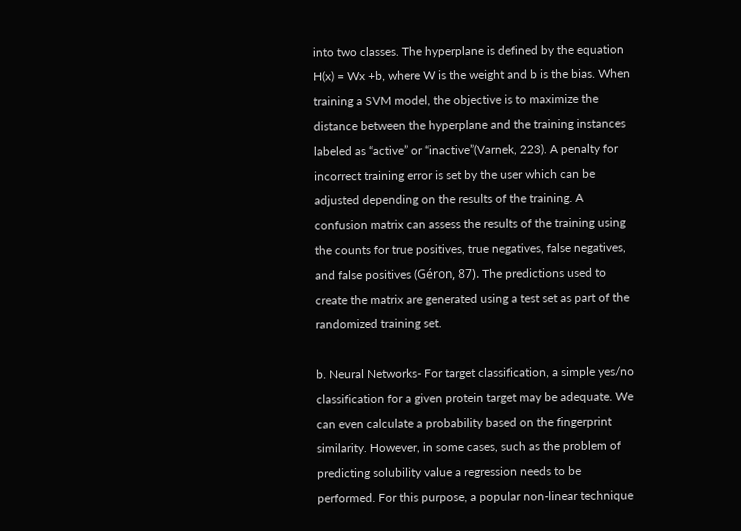into two classes. The hyperplane is defined by the equation H(x) = Wx +b, where W is the weight and b is the bias. When training a SVM model, the objective is to maximize the distance between the hyperplane and the training instances labeled as “active” or “inactive”(Varnek, 223). A penalty for incorrect training error is set by the user which can be adjusted depending on the results of the training. A confusion matrix can assess the results of the training using the counts for true positives, true negatives, false negatives, and false positives (Géron, 87). The predictions used to create the matrix are generated using a test set as part of the randomized training set.

b. Neural Networks- For target classification, a simple yes/no classification for a given protein target may be adequate. We can even calculate a probability based on the fingerprint similarity. However, in some cases, such as the problem of predicting solubility value a regression needs to be performed. For this purpose, a popular non-linear technique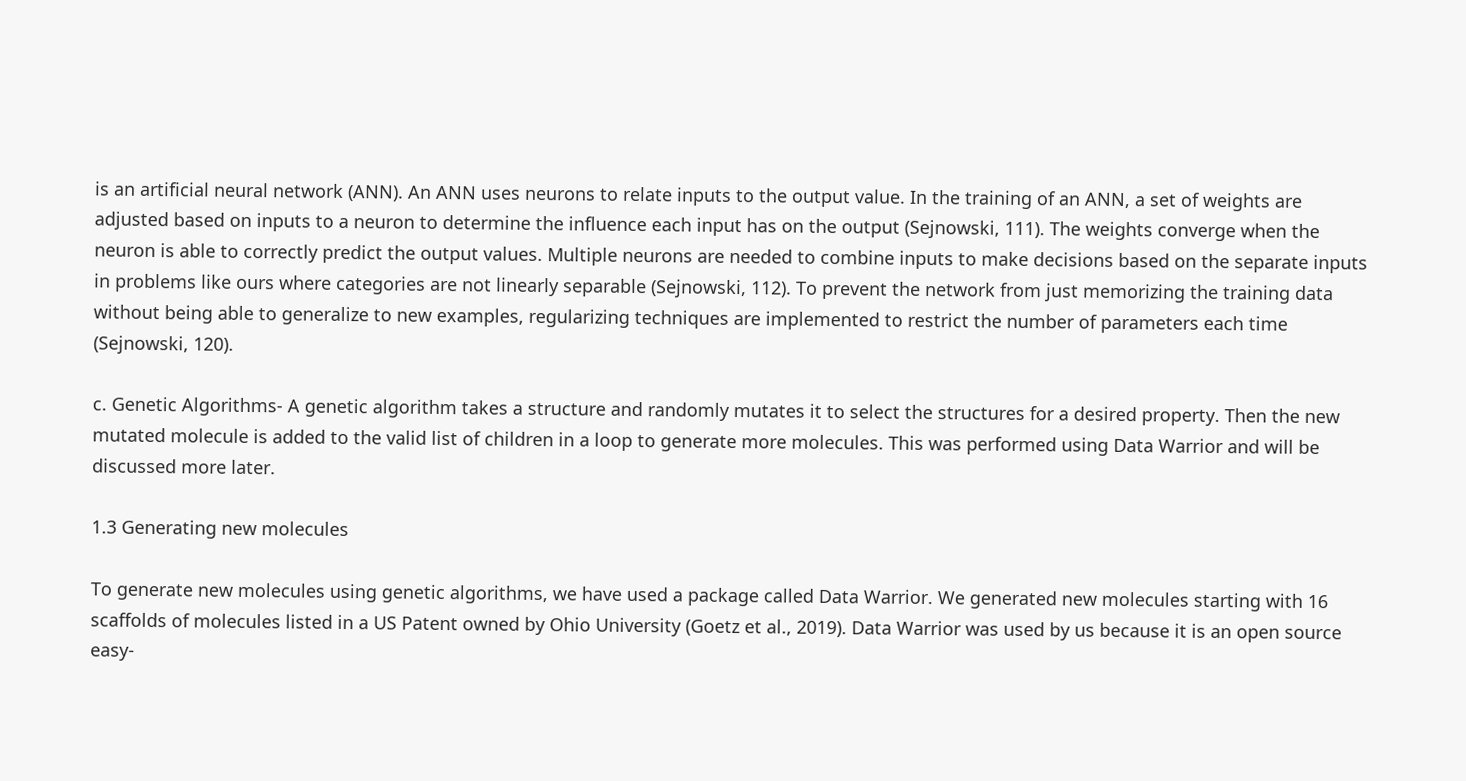is an artificial neural network (ANN). An ANN uses neurons to relate inputs to the output value. In the training of an ANN, a set of weights are adjusted based on inputs to a neuron to determine the influence each input has on the output (Sejnowski, 111). The weights converge when the neuron is able to correctly predict the output values. Multiple neurons are needed to combine inputs to make decisions based on the separate inputs in problems like ours where categories are not linearly separable (Sejnowski, 112). To prevent the network from just memorizing the training data without being able to generalize to new examples, regularizing techniques are implemented to restrict the number of parameters each time (Sejnowski, 120).

c. Genetic Algorithms- A genetic algorithm takes a structure and randomly mutates it to select the structures for a desired property. Then the new mutated molecule is added to the valid list of children in a loop to generate more molecules. This was performed using Data Warrior and will be discussed more later.

1.3 Generating new molecules

To generate new molecules using genetic algorithms, we have used a package called Data Warrior. We generated new molecules starting with 16 scaffolds of molecules listed in a US Patent owned by Ohio University (Goetz et al., 2019). Data Warrior was used by us because it is an open source easy-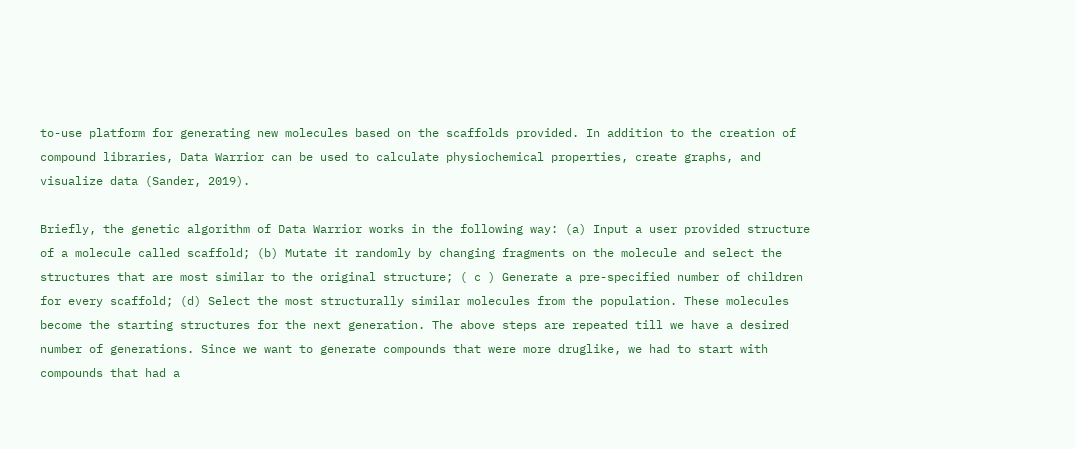to-use platform for generating new molecules based on the scaffolds provided. In addition to the creation of compound libraries, Data Warrior can be used to calculate physiochemical properties, create graphs, and visualize data (Sander, 2019).

Briefly, the genetic algorithm of Data Warrior works in the following way: (a) Input a user provided structure of a molecule called scaffold; (b) Mutate it randomly by changing fragments on the molecule and select the structures that are most similar to the original structure; ( c ) Generate a pre-specified number of children for every scaffold; (d) Select the most structurally similar molecules from the population. These molecules become the starting structures for the next generation. The above steps are repeated till we have a desired number of generations. Since we want to generate compounds that were more druglike, we had to start with compounds that had a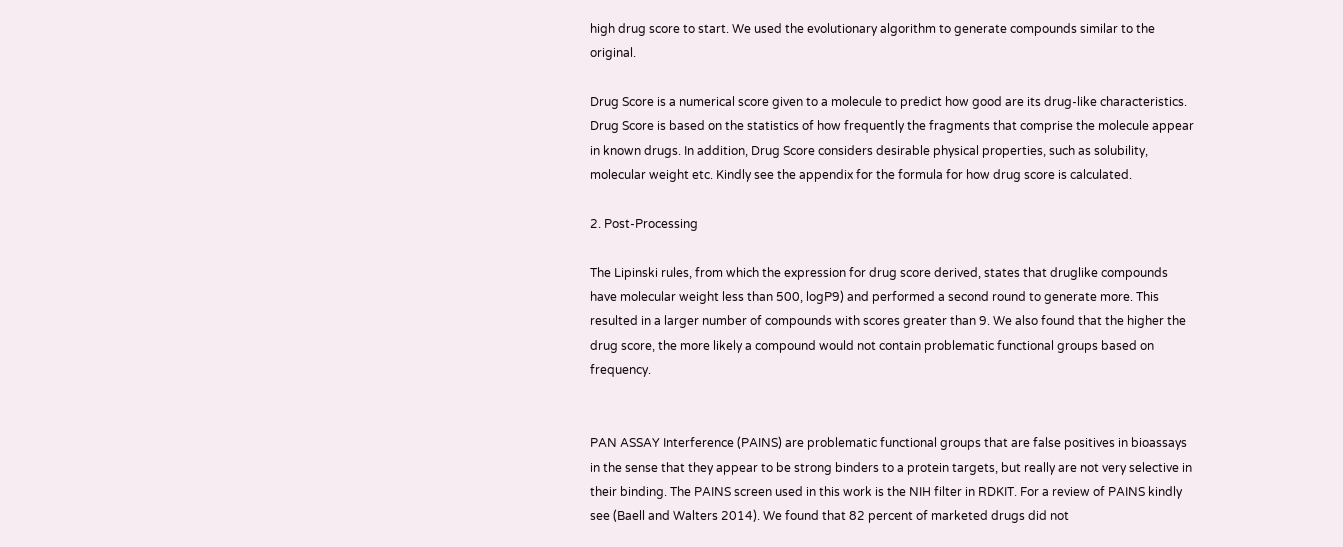high drug score to start. We used the evolutionary algorithm to generate compounds similar to the original.

Drug Score is a numerical score given to a molecule to predict how good are its drug-like characteristics. Drug Score is based on the statistics of how frequently the fragments that comprise the molecule appear in known drugs. In addition, Drug Score considers desirable physical properties, such as solubility, molecular weight etc. Kindly see the appendix for the formula for how drug score is calculated.

2. Post-Processing

The Lipinski rules, from which the expression for drug score derived, states that druglike compounds have molecular weight less than 500, logP9) and performed a second round to generate more. This resulted in a larger number of compounds with scores greater than 9. We also found that the higher the drug score, the more likely a compound would not contain problematic functional groups based on frequency.


PAN ASSAY Interference (PAINS) are problematic functional groups that are false positives in bioassays in the sense that they appear to be strong binders to a protein targets, but really are not very selective in their binding. The PAINS screen used in this work is the NIH filter in RDKIT. For a review of PAINS kindly see (Baell and Walters 2014). We found that 82 percent of marketed drugs did not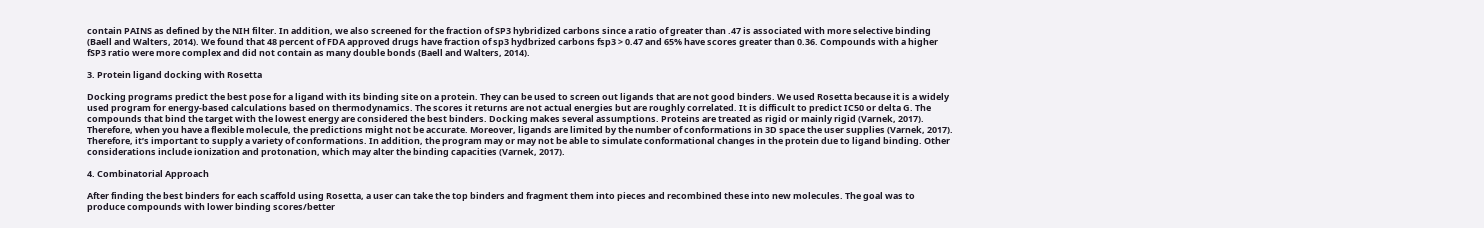contain PAINS as defined by the NIH filter. In addition, we also screened for the fraction of SP3 hybridized carbons since a ratio of greater than .47 is associated with more selective binding (Baell and Walters, 2014). We found that 48 percent of FDA approved drugs have fraction of sp3 hydbrized carbons fsp3 > 0.47 and 65% have scores greater than 0.36. Compounds with a higher fSP3 ratio were more complex and did not contain as many double bonds (Baell and Walters, 2014).

3. Protein ligand docking with Rosetta

Docking programs predict the best pose for a ligand with its binding site on a protein. They can be used to screen out ligands that are not good binders. We used Rosetta because it is a widely used program for energy-based calculations based on thermodynamics. The scores it returns are not actual energies but are roughly correlated. It is difficult to predict IC50 or delta G. The compounds that bind the target with the lowest energy are considered the best binders. Docking makes several assumptions. Proteins are treated as rigid or mainly rigid (Varnek, 2017). Therefore, when you have a flexible molecule, the predictions might not be accurate. Moreover, ligands are limited by the number of conformations in 3D space the user supplies (Varnek, 2017). Therefore, it’s important to supply a variety of conformations. In addition, the program may or may not be able to simulate conformational changes in the protein due to ligand binding. Other considerations include ionization and protonation, which may alter the binding capacities (Varnek, 2017).

4. Combinatorial Approach

After finding the best binders for each scaffold using Rosetta, a user can take the top binders and fragment them into pieces and recombined these into new molecules. The goal was to produce compounds with lower binding scores/better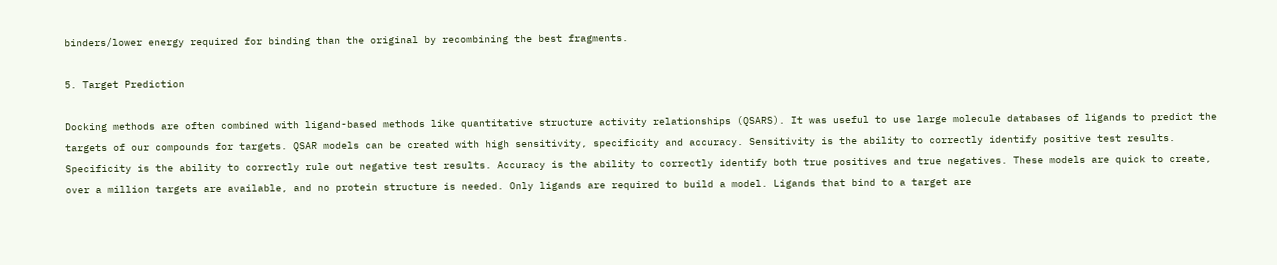binders/lower energy required for binding than the original by recombining the best fragments.

5. Target Prediction

Docking methods are often combined with ligand-based methods like quantitative structure activity relationships (QSARS). It was useful to use large molecule databases of ligands to predict the targets of our compounds for targets. QSAR models can be created with high sensitivity, specificity and accuracy. Sensitivity is the ability to correctly identify positive test results. Specificity is the ability to correctly rule out negative test results. Accuracy is the ability to correctly identify both true positives and true negatives. These models are quick to create, over a million targets are available, and no protein structure is needed. Only ligands are required to build a model. Ligands that bind to a target are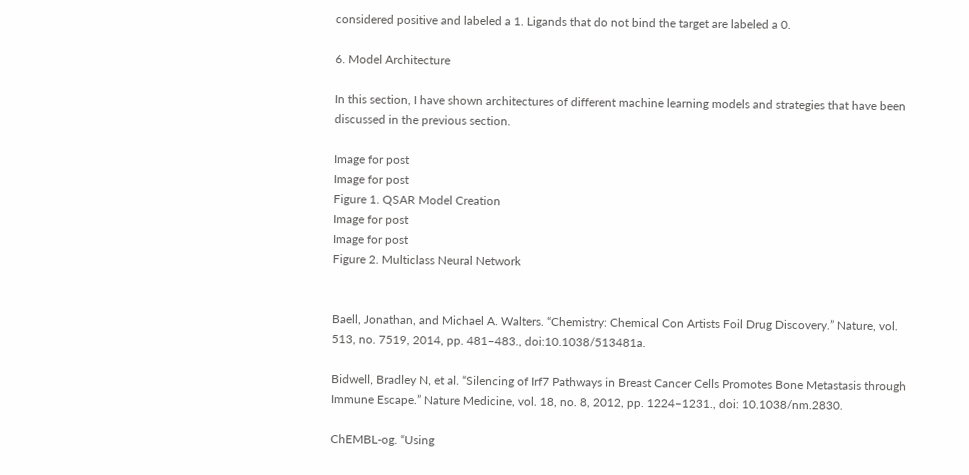considered positive and labeled a 1. Ligands that do not bind the target are labeled a 0.

6. Model Architecture

In this section, I have shown architectures of different machine learning models and strategies that have been discussed in the previous section.

Image for post
Image for post
Figure 1. QSAR Model Creation
Image for post
Image for post
Figure 2. Multiclass Neural Network


Baell, Jonathan, and Michael A. Walters. “Chemistry: Chemical Con Artists Foil Drug Discovery.” Nature, vol. 513, no. 7519, 2014, pp. 481–483., doi:10.1038/513481a.

Bidwell, Bradley N, et al. “Silencing of Irf7 Pathways in Breast Cancer Cells Promotes Bone Metastasis through Immune Escape.” Nature Medicine, vol. 18, no. 8, 2012, pp. 1224–1231., doi: 10.1038/nm.2830.

ChEMBL-og. “Using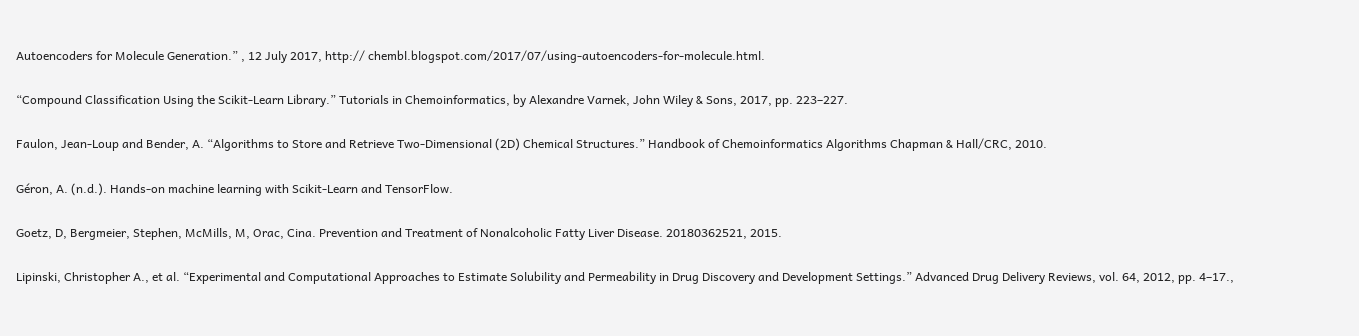Autoencoders for Molecule Generation.” , 12 July 2017, http:// chembl.blogspot.com/2017/07/using-autoencoders-for-molecule.html.

“Compound Classification Using the Scikit-Learn Library.” Tutorials in Chemoinformatics, by Alexandre Varnek, John Wiley & Sons, 2017, pp. 223–227.

Faulon, Jean-Loup and Bender, A. “Algorithms to Store and Retrieve Two-Dimensional (2D) Chemical Structures.” Handbook of Chemoinformatics Algorithms Chapman & Hall/CRC, 2010.

Géron, A. (n.d.). Hands-on machine learning with Scikit-Learn and TensorFlow.

Goetz, D, Bergmeier, Stephen, McMills, M, Orac, Cina. Prevention and Treatment of Nonalcoholic Fatty Liver Disease. 20180362521, 2015.

Lipinski, Christopher A., et al. “Experimental and Computational Approaches to Estimate Solubility and Permeability in Drug Discovery and Development Settings.” Advanced Drug Delivery Reviews, vol. 64, 2012, pp. 4–17.,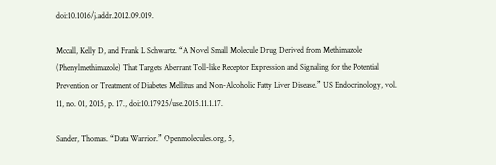doi:10.1016/j.addr.2012.09.019.

Mccall, Kelly D, and Frank L Schwartz. “A Novel Small Molecule Drug Derived from Methimazole (Phenylmethimazole) That Targets Aberrant Toll-like Receptor Expression and Signaling for the Potential Prevention or Treatment of Diabetes Mellitus and Non-Alcoholic Fatty Liver Disease.” US Endocrinology, vol. 11, no. 01, 2015, p. 17., doi:10.17925/use.2015.11.1.17.

Sander, Thomas. “Data Warrior.” Openmolecules.org, 5,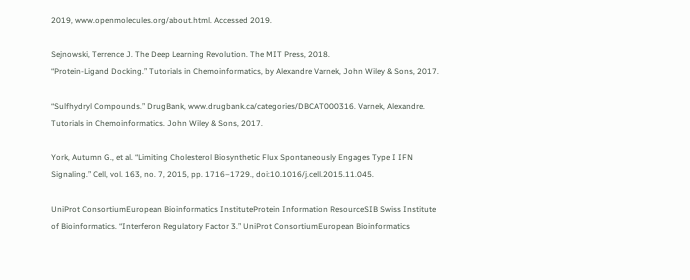2019, www.openmolecules.org/about.html. Accessed 2019.

Sejnowski, Terrence J. The Deep Learning Revolution. The MIT Press, 2018.
“Protein-Ligand Docking.” Tutorials in Chemoinformatics, by Alexandre Varnek, John Wiley & Sons, 2017.

“Sulfhydryl Compounds.” DrugBank, www.drugbank.ca/categories/DBCAT000316. Varnek, Alexandre. Tutorials in Chemoinformatics. John Wiley & Sons, 2017.

York, Autumn G., et al. “Limiting Cholesterol Biosynthetic Flux Spontaneously Engages Type I IFN Signaling.” Cell, vol. 163, no. 7, 2015, pp. 1716–1729., doi:10.1016/j.cell.2015.11.045.

UniProt ConsortiumEuropean Bioinformatics InstituteProtein Information ResourceSIB Swiss Institute of Bioinformatics. “Interferon Regulatory Factor 3.” UniProt ConsortiumEuropean Bioinformatics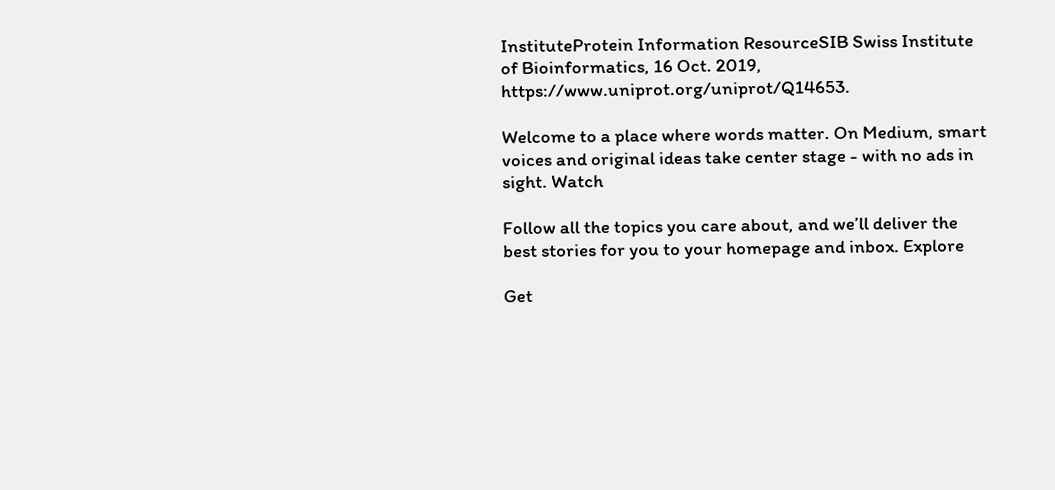InstituteProtein Information ResourceSIB Swiss Institute of Bioinformatics, 16 Oct. 2019, https://www.uniprot.org/uniprot/Q14653.

Welcome to a place where words matter. On Medium, smart voices and original ideas take center stage - with no ads in sight. Watch

Follow all the topics you care about, and we’ll deliver the best stories for you to your homepage and inbox. Explore

Get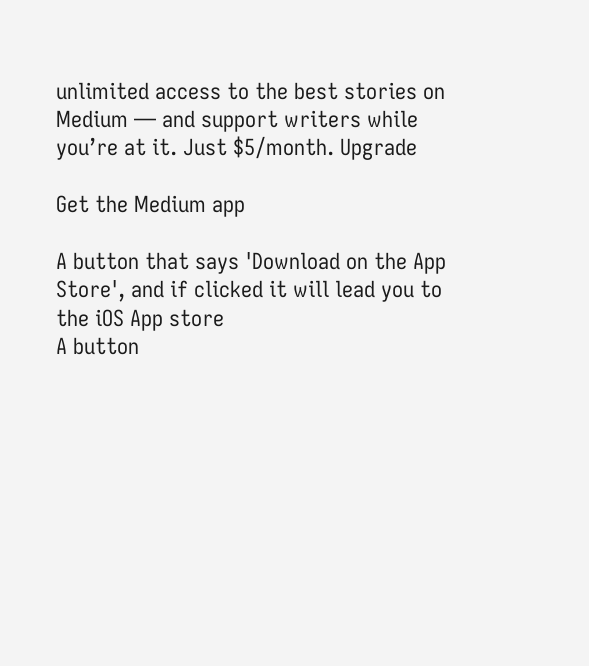unlimited access to the best stories on Medium — and support writers while you’re at it. Just $5/month. Upgrade

Get the Medium app

A button that says 'Download on the App Store', and if clicked it will lead you to the iOS App store
A button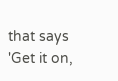that says 'Get it on,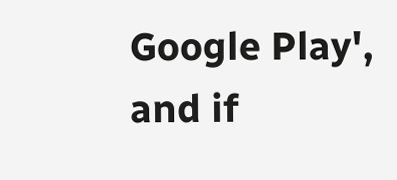Google Play', and if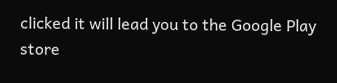clicked it will lead you to the Google Play store